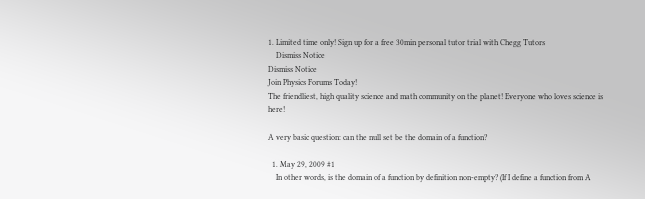1. Limited time only! Sign up for a free 30min personal tutor trial with Chegg Tutors
    Dismiss Notice
Dismiss Notice
Join Physics Forums Today!
The friendliest, high quality science and math community on the planet! Everyone who loves science is here!

A very basic question: can the null set be the domain of a function?

  1. May 29, 2009 #1
    In other words, is the domain of a function by definition non-empty? (If I define a function from A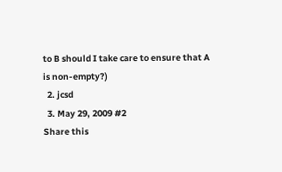to B should I take care to ensure that A is non-empty?)
  2. jcsd
  3. May 29, 2009 #2
Share this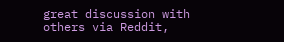great discussion with others via Reddit,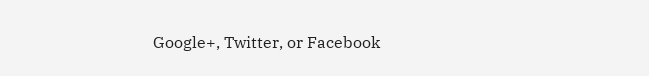Google+, Twitter, or Facebook